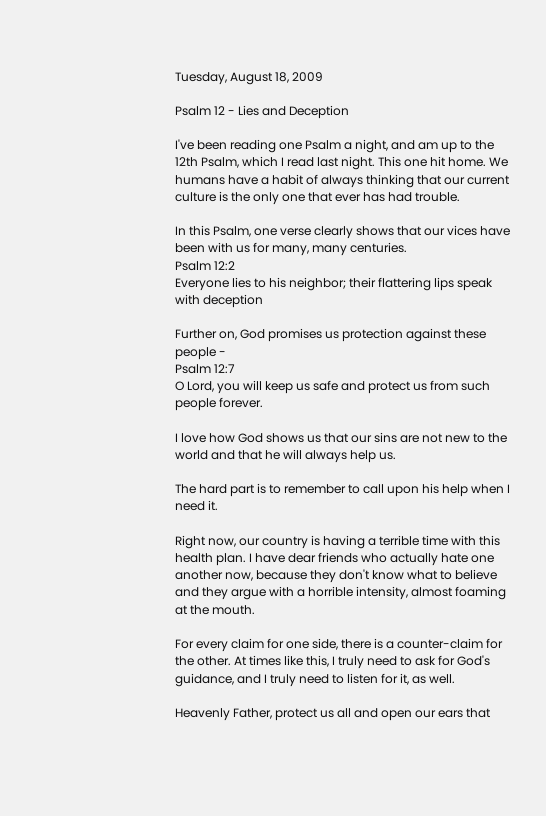Tuesday, August 18, 2009

Psalm 12 - Lies and Deception

I've been reading one Psalm a night, and am up to the 12th Psalm, which I read last night. This one hit home. We humans have a habit of always thinking that our current culture is the only one that ever has had trouble.

In this Psalm, one verse clearly shows that our vices have been with us for many, many centuries.
Psalm 12:2
Everyone lies to his neighbor; their flattering lips speak with deception

Further on, God promises us protection against these people -
Psalm 12:7
O Lord, you will keep us safe and protect us from such people forever.

I love how God shows us that our sins are not new to the world and that he will always help us.

The hard part is to remember to call upon his help when I need it.

Right now, our country is having a terrible time with this health plan. I have dear friends who actually hate one another now, because they don't know what to believe and they argue with a horrible intensity, almost foaming at the mouth.

For every claim for one side, there is a counter-claim for the other. At times like this, I truly need to ask for God's guidance, and I truly need to listen for it, as well.

Heavenly Father, protect us all and open our ears that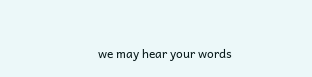we may hear your words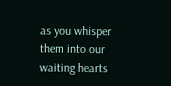as you whisper them into our waiting hearts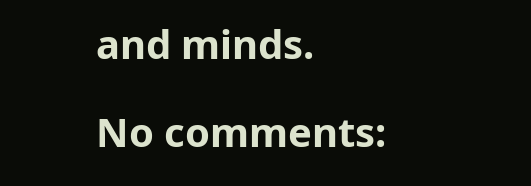and minds.

No comments: